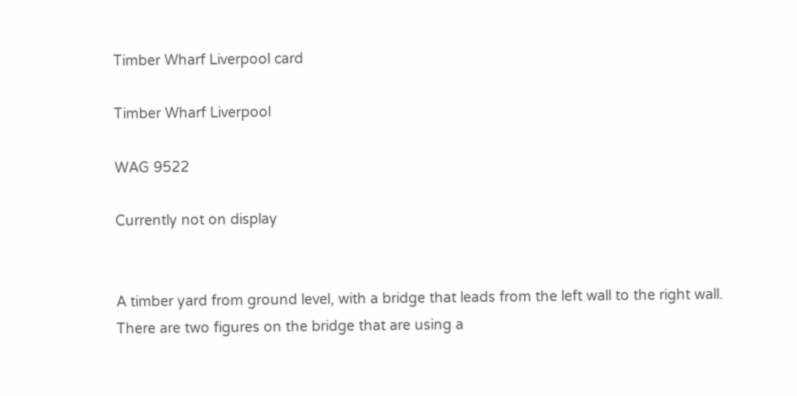Timber Wharf Liverpool card

Timber Wharf Liverpool

WAG 9522

Currently not on display


A timber yard from ground level, with a bridge that leads from the left wall to the right wall. There are two figures on the bridge that are using a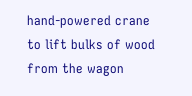hand-powered crane to lift bulks of wood from the wagon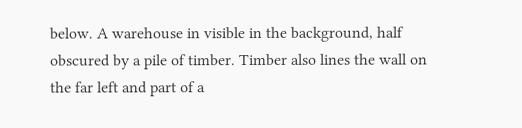below. A warehouse in visible in the background, half obscured by a pile of timber. Timber also lines the wall on the far left and part of a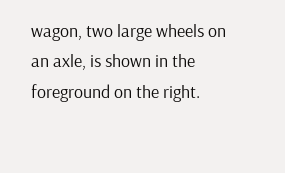wagon, two large wheels on an axle, is shown in the foreground on the right.